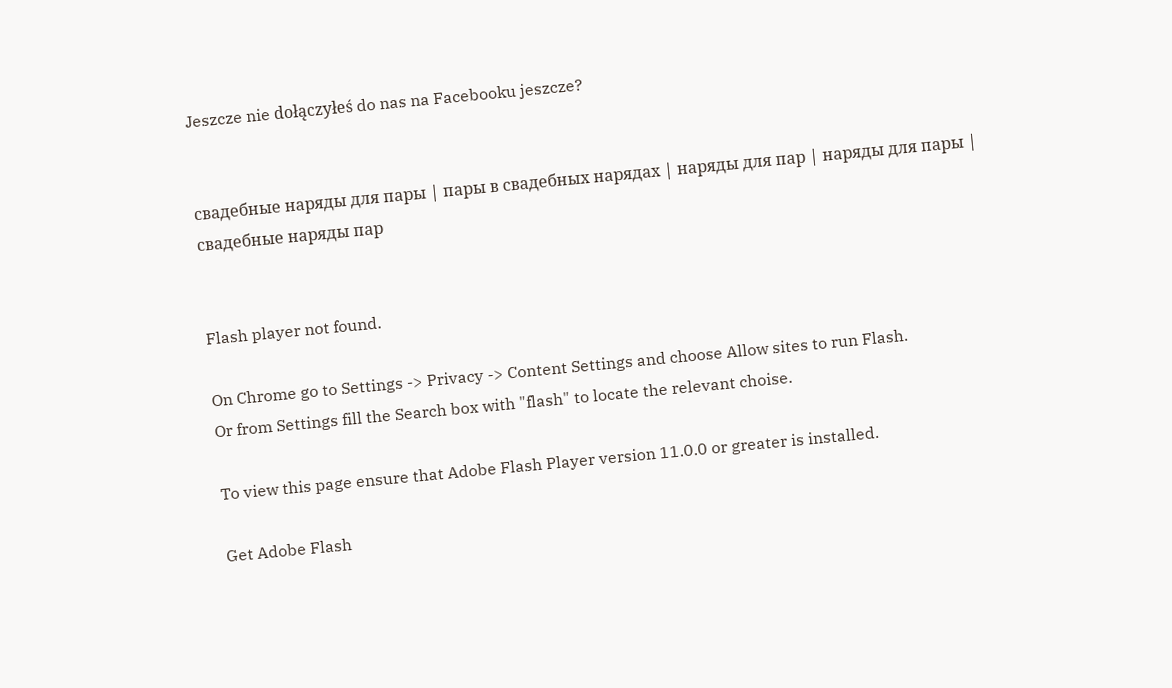Jeszcze nie dołączyłeś do nas na Facebooku jeszcze?


свадебные наряды для пары | пары в свадебных нарядах | наряды для пар | наряды для пары | свадебные наряды пар


Flash player not found.

On Chrome go to Settings -> Privacy -> Content Settings and choose Allow sites to run Flash.
Or from Settings fill the Search box with "flash" to locate the relevant choise.

To view this page ensure that Adobe Flash Player version 11.0.0 or greater is installed.

Get Adobe Flash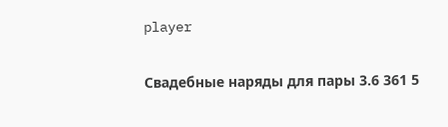player

Свадебные наряды для пары 3.6 361 5